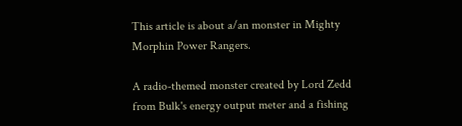This article is about a/an monster in Mighty Morphin Power Rangers.

A radio-themed monster created by Lord Zedd from Bulk's energy output meter and a fishing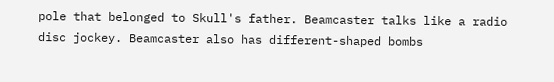pole that belonged to Skull's father. Beamcaster talks like a radio disc jockey. Beamcaster also has different-shaped bombs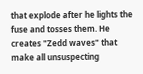that explode after he lights the fuse and tosses them. He creates "Zedd waves" that make all unsuspecting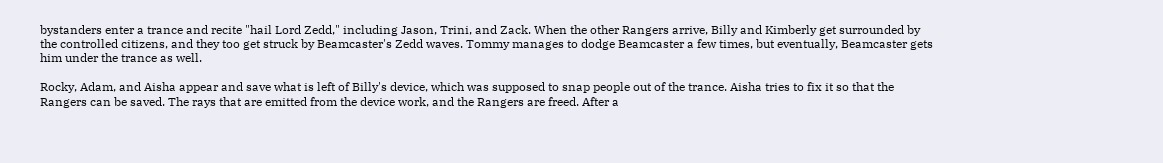bystanders enter a trance and recite "hail Lord Zedd," including Jason, Trini, and Zack. When the other Rangers arrive, Billy and Kimberly get surrounded by the controlled citizens, and they too get struck by Beamcaster's Zedd waves. Tommy manages to dodge Beamcaster a few times, but eventually, Beamcaster gets him under the trance as well.

Rocky, Adam, and Aisha appear and save what is left of Billy's device, which was supposed to snap people out of the trance. Aisha tries to fix it so that the Rangers can be saved. The rays that are emitted from the device work, and the Rangers are freed. After a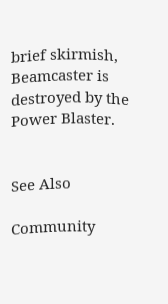brief skirmish, Beamcaster is destroyed by the Power Blaster.


See Also

Community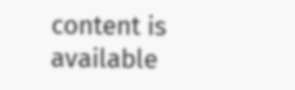content is available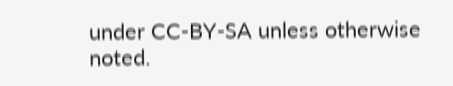under CC-BY-SA unless otherwise noted.